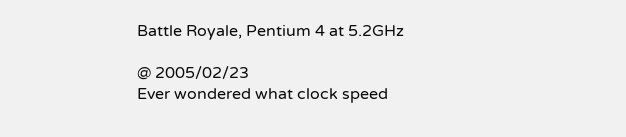Battle Royale, Pentium 4 at 5.2GHz

@ 2005/02/23
Ever wondered what clock speed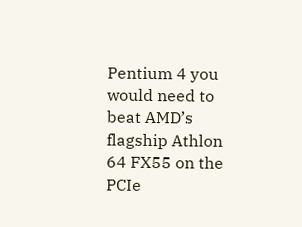Pentium 4 you would need to beat AMD’s flagship Athlon 64 FX55 on the PCIe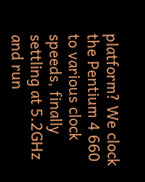platform? We clock the Pentium 4 660 to various clock speeds, finally settling at 5.2GHz and run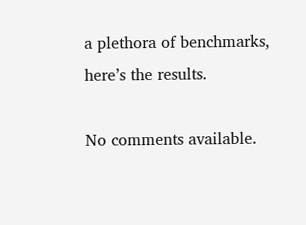a plethora of benchmarks, here’s the results.

No comments available.